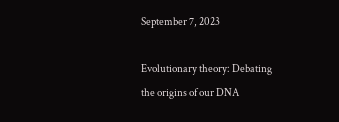September 7, 2023

Evolutionary theory: Debating the origins of our DNA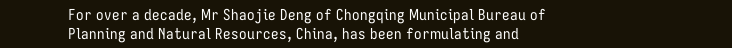For over a decade, Mr Shaojie Deng of Chongqing Municipal Bureau of Planning and Natural Resources, China, has been formulating and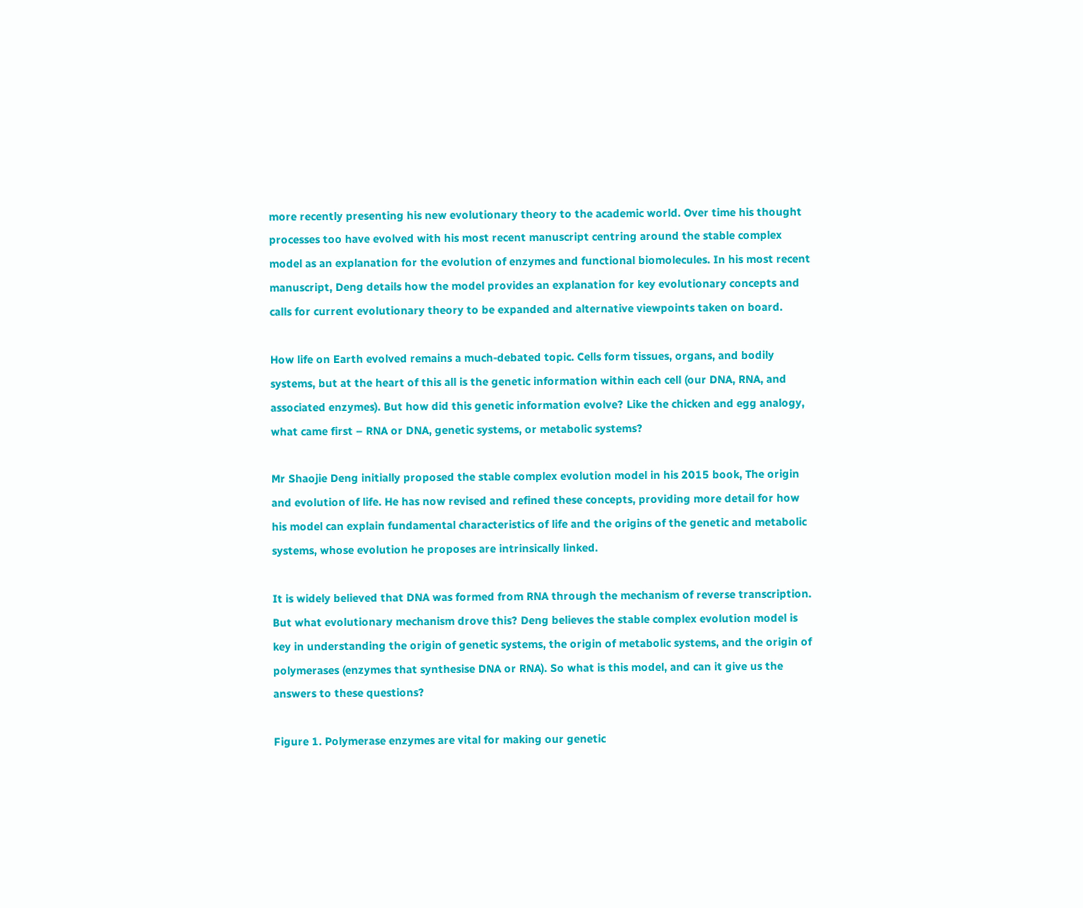more recently presenting his new evolutionary theory to the academic world. Over time his thought processes too have evolved with his most recent manuscript centring around the stable complex model as an explanation for the evolution of enzymes and functional biomolecules. In his most recent manuscript, Deng details how the model provides an explanation for key evolutionary concepts and calls for current evolutionary theory to be expanded and alternative viewpoints taken on board.

How life on Earth evolved remains a much-debated topic. Cells form tissues, organs, and bodily systems, but at the heart of this all is the genetic information within each cell (our DNA, RNA, and associated enzymes). But how did this genetic information evolve? Like the chicken and egg analogy, what came first – RNA or DNA, genetic systems, or metabolic systems?

Mr Shaojie Deng initially proposed the stable complex evolution model in his 2015 book, The origin and evolution of life. He has now revised and refined these concepts, providing more detail for how his model can explain fundamental characteristics of life and the origins of the genetic and metabolic systems, whose evolution he proposes are intrinsically linked.

It is widely believed that DNA was formed from RNA through the mechanism of reverse transcription. But what evolutionary mechanism drove this? Deng believes the stable complex evolution model is key in understanding the origin of genetic systems, the origin of metabolic systems, and the origin of polymerases (enzymes that synthesise DNA or RNA). So what is this model, and can it give us the answers to these questions?

Figure 1. Polymerase enzymes are vital for making our genetic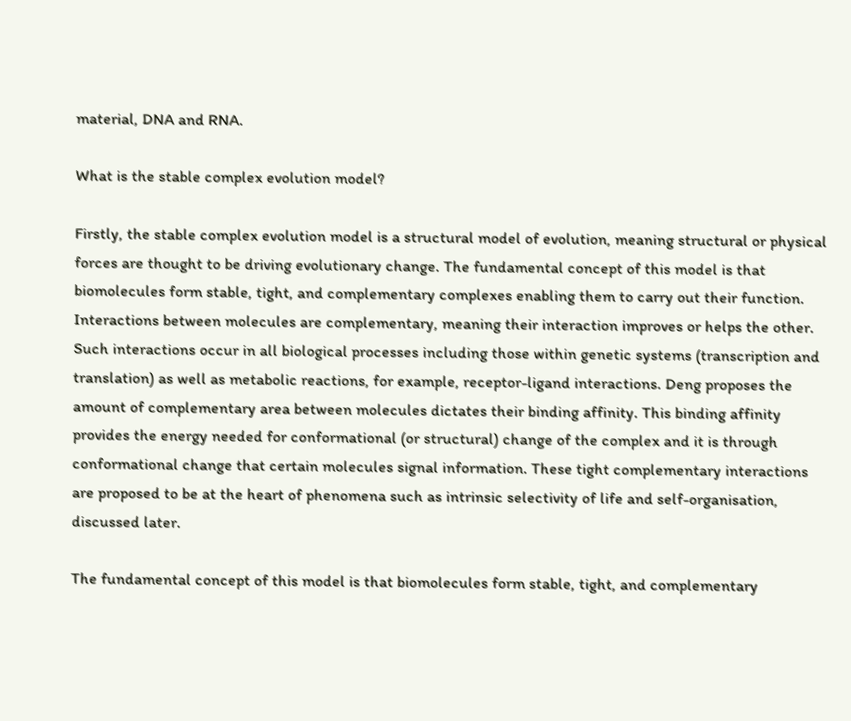material, DNA and RNA.

What is the stable complex evolution model?

Firstly, the stable complex evolution model is a structural model of evolution, meaning structural or physical forces are thought to be driving evolutionary change. The fundamental concept of this model is that biomolecules form stable, tight, and complementary complexes enabling them to carry out their function. Interactions between molecules are complementary, meaning their interaction improves or helps the other. Such interactions occur in all biological processes including those within genetic systems (transcription and translation) as well as metabolic reactions, for example, receptor-ligand interactions. Deng proposes the amount of complementary area between molecules dictates their binding affinity. This binding affinity provides the energy needed for conformational (or structural) change of the complex and it is through conformational change that certain molecules signal information. These tight complementary interactions are proposed to be at the heart of phenomena such as intrinsic selectivity of life and self-organisation, discussed later.

The fundamental concept of this model is that biomolecules form stable, tight, and complementary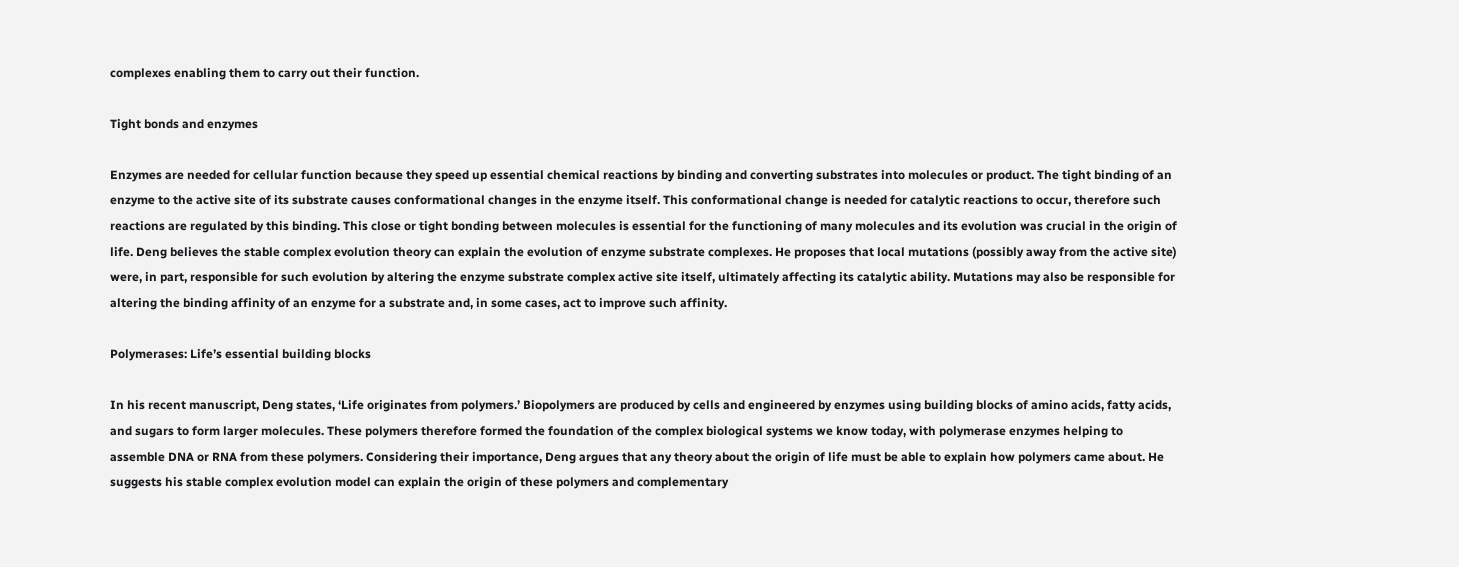complexes enabling them to carry out their function.

Tight bonds and enzymes

Enzymes are needed for cellular function because they speed up essential chemical reactions by binding and converting substrates into molecules or product. The tight binding of an enzyme to the active site of its substrate causes conformational changes in the enzyme itself. This conformational change is needed for catalytic reactions to occur, therefore such reactions are regulated by this binding. This close or tight bonding between molecules is essential for the functioning of many molecules and its evolution was crucial in the origin of life. Deng believes the stable complex evolution theory can explain the evolution of enzyme substrate complexes. He proposes that local mutations (possibly away from the active site) were, in part, responsible for such evolution by altering the enzyme substrate complex active site itself, ultimately affecting its catalytic ability. Mutations may also be responsible for altering the binding affinity of an enzyme for a substrate and, in some cases, act to improve such affinity.

Polymerases: Life’s essential building blocks

In his recent manuscript, Deng states, ‘Life originates from polymers.’ Biopolymers are produced by cells and engineered by enzymes using building blocks of amino acids, fatty acids, and sugars to form larger molecules. These polymers therefore formed the foundation of the complex biological systems we know today, with polymerase enzymes helping to assemble DNA or RNA from these polymers. Considering their importance, Deng argues that any theory about the origin of life must be able to explain how polymers came about. He suggests his stable complex evolution model can explain the origin of these polymers and complementary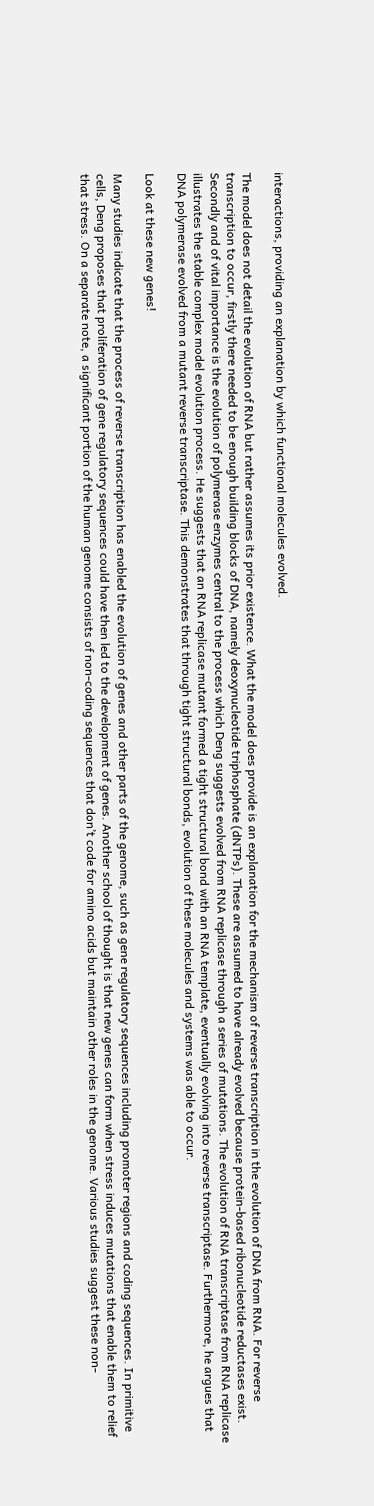interactions, providing an explanation by which functional molecules evolved.

The model does not detail the evolution of RNA but rather assumes its prior existence. What the model does provide is an explanation for the mechanism of reverse transcription in the evolution of DNA from RNA. For reverse transcription to occur, firstly there needed to be enough building blocks of DNA, namely deoxynucleotide triphosphate (dNTPs). These are assumed to have already evolved because protein-based ribonucleotide reductases exist. Secondly and of vital importance is the evolution of polymerase enzymes central to the process which Deng suggests evolved from RNA replicase through a series of mutations. The evolution of RNA transcriptase from RNA replicase illustrates the stable complex model evolution process. He suggests that an RNA replicase mutant formed a tight structural bond with an RNA template, eventually evolving into reverse transcriptase. Furthermore, he argues that DNA polymerase evolved from a mutant reverse transcriptase. This demonstrates that through tight structural bonds, evolution of these molecules and systems was able to occur.

Look at these new genes!

Many studies indicate that the process of reverse transcription has enabled the evolution of genes and other parts of the genome, such as gene regulatory sequences including promoter regions and coding sequences. In primitive cells, Deng proposes that proliferation of gene regulatory sequences could have then led to the development of genes. Another school of thought is that new genes can form when stress induces mutations that enable them to relief that stress. On a separate note, a significant portion of the human genome consists of non-coding sequences that don’t code for amino acids but maintain other roles in the genome. Various studies suggest these non-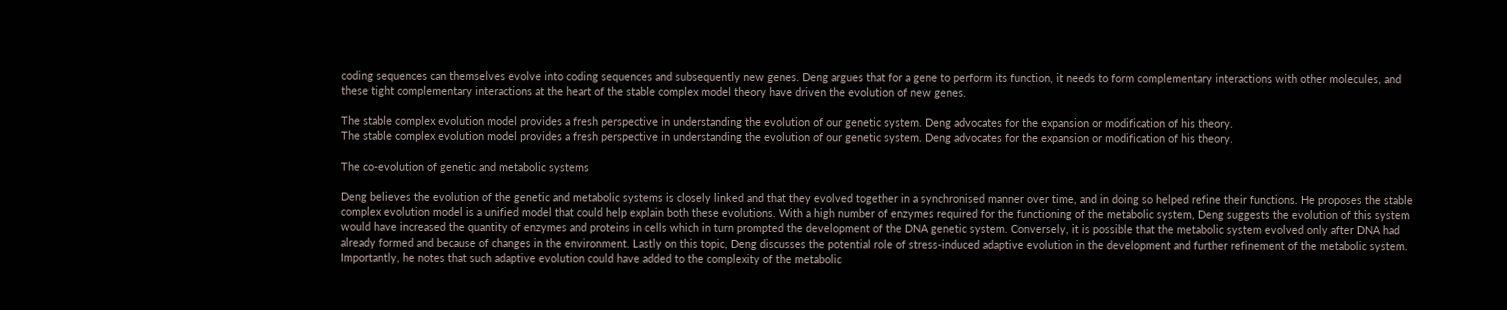coding sequences can themselves evolve into coding sequences and subsequently new genes. Deng argues that for a gene to perform its function, it needs to form complementary interactions with other molecules, and these tight complementary interactions at the heart of the stable complex model theory have driven the evolution of new genes.

The stable complex evolution model provides a fresh perspective in understanding the evolution of our genetic system. Deng advocates for the expansion or modification of his theory.
The stable complex evolution model provides a fresh perspective in understanding the evolution of our genetic system. Deng advocates for the expansion or modification of his theory.

The co-evolution of genetic and metabolic systems

Deng believes the evolution of the genetic and metabolic systems is closely linked and that they evolved together in a synchronised manner over time, and in doing so helped refine their functions. He proposes the stable complex evolution model is a unified model that could help explain both these evolutions. With a high number of enzymes required for the functioning of the metabolic system, Deng suggests the evolution of this system would have increased the quantity of enzymes and proteins in cells which in turn prompted the development of the DNA genetic system. Conversely, it is possible that the metabolic system evolved only after DNA had already formed and because of changes in the environment. Lastly on this topic, Deng discusses the potential role of stress-induced adaptive evolution in the development and further refinement of the metabolic system. Importantly, he notes that such adaptive evolution could have added to the complexity of the metabolic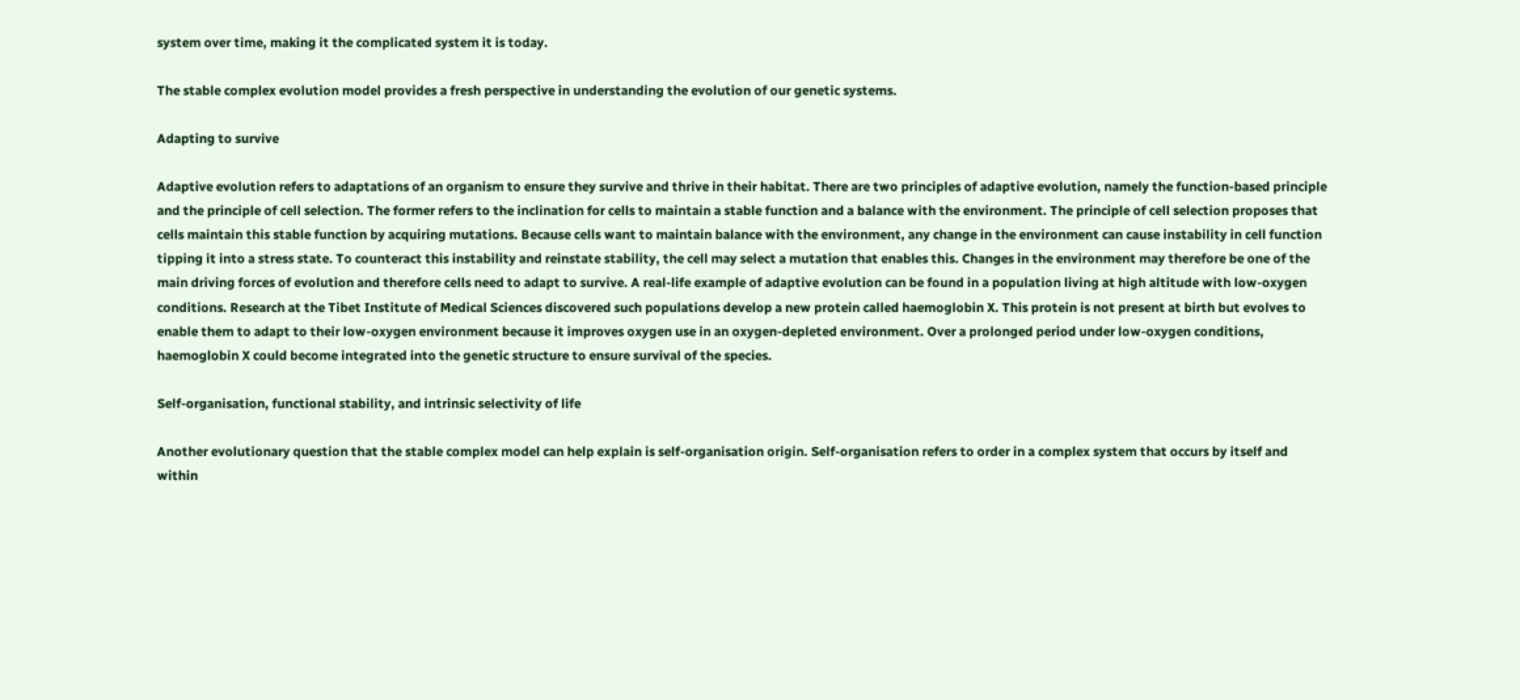system over time, making it the complicated system it is today.

The stable complex evolution model provides a fresh perspective in understanding the evolution of our genetic systems.

Adapting to survive

Adaptive evolution refers to adaptations of an organism to ensure they survive and thrive in their habitat. There are two principles of adaptive evolution, namely the function-based principle and the principle of cell selection. The former refers to the inclination for cells to maintain a stable function and a balance with the environment. The principle of cell selection proposes that cells maintain this stable function by acquiring mutations. Because cells want to maintain balance with the environment, any change in the environment can cause instability in cell function tipping it into a stress state. To counteract this instability and reinstate stability, the cell may select a mutation that enables this. Changes in the environment may therefore be one of the main driving forces of evolution and therefore cells need to adapt to survive. A real-life example of adaptive evolution can be found in a population living at high altitude with low-oxygen conditions. Research at the Tibet Institute of Medical Sciences discovered such populations develop a new protein called haemoglobin X. This protein is not present at birth but evolves to enable them to adapt to their low-oxygen environment because it improves oxygen use in an oxygen-depleted environment. Over a prolonged period under low-oxygen conditions, haemoglobin X could become integrated into the genetic structure to ensure survival of the species.

Self-organisation, functional stability, and intrinsic selectivity of life

Another evolutionary question that the stable complex model can help explain is self-organisation origin. Self-organisation refers to order in a complex system that occurs by itself and within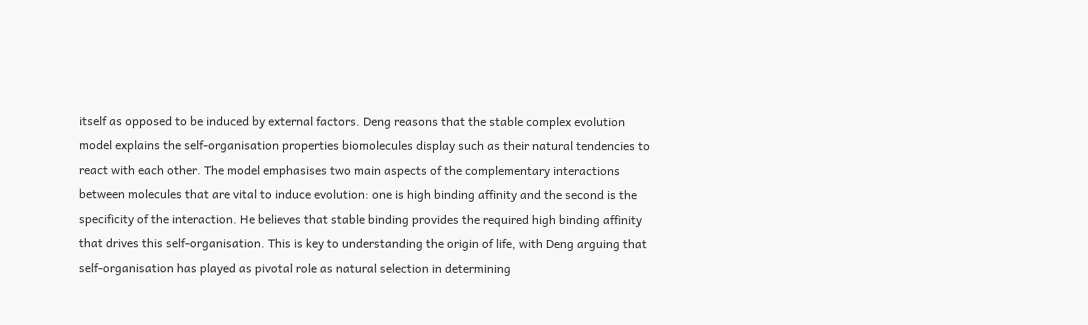itself as opposed to be induced by external factors. Deng reasons that the stable complex evolution model explains the self-organisation properties biomolecules display such as their natural tendencies to react with each other. The model emphasises two main aspects of the complementary interactions between molecules that are vital to induce evolution: one is high binding affinity and the second is the specificity of the interaction. He believes that stable binding provides the required high binding affinity that drives this self-organisation. This is key to understanding the origin of life, with Deng arguing that self-organisation has played as pivotal role as natural selection in determining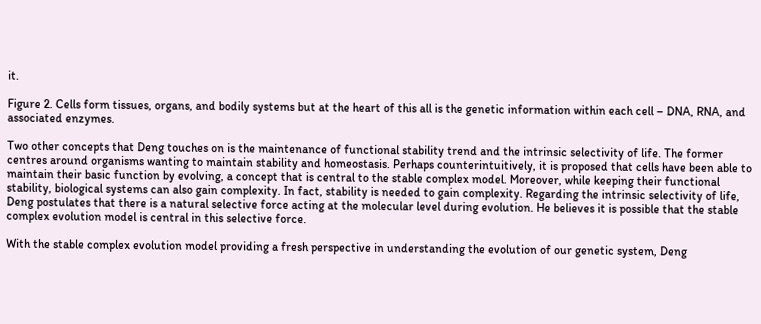it.

Figure 2. Cells form tissues, organs, and bodily systems but at the heart of this all is the genetic information within each cell – DNA, RNA, and associated enzymes.

Two other concepts that Deng touches on is the maintenance of functional stability trend and the intrinsic selectivity of life. The former centres around organisms wanting to maintain stability and homeostasis. Perhaps counterintuitively, it is proposed that cells have been able to maintain their basic function by evolving, a concept that is central to the stable complex model. Moreover, while keeping their functional stability, biological systems can also gain complexity. In fact, stability is needed to gain complexity. Regarding the intrinsic selectivity of life, Deng postulates that there is a natural selective force acting at the molecular level during evolution. He believes it is possible that the stable complex evolution model is central in this selective force.

With the stable complex evolution model providing a fresh perspective in understanding the evolution of our genetic system, Deng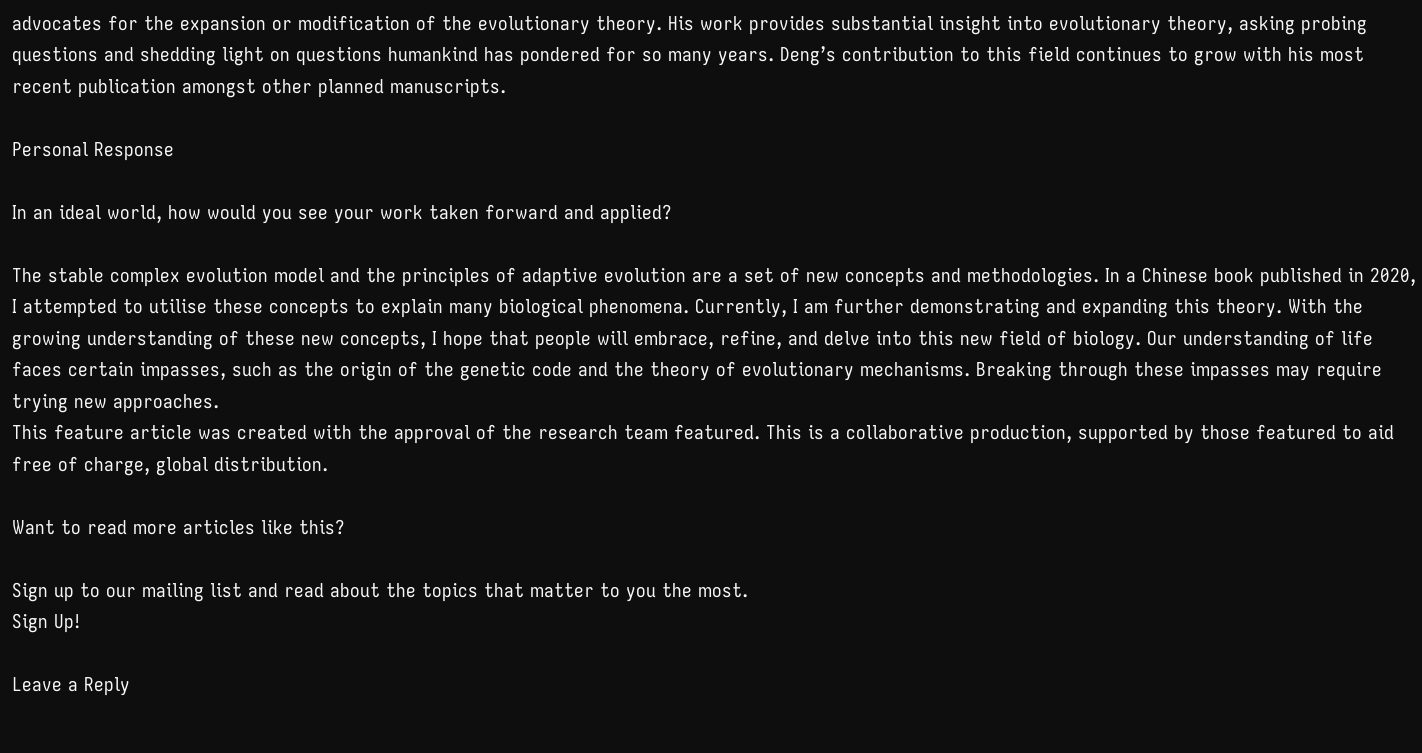advocates for the expansion or modification of the evolutionary theory. His work provides substantial insight into evolutionary theory, asking probing questions and shedding light on questions humankind has pondered for so many years. Deng’s contribution to this field continues to grow with his most recent publication amongst other planned manuscripts.

Personal Response

In an ideal world, how would you see your work taken forward and applied?

The stable complex evolution model and the principles of adaptive evolution are a set of new concepts and methodologies. In a Chinese book published in 2020, I attempted to utilise these concepts to explain many biological phenomena. Currently, I am further demonstrating and expanding this theory. With the growing understanding of these new concepts, I hope that people will embrace, refine, and delve into this new field of biology. Our understanding of life faces certain impasses, such as the origin of the genetic code and the theory of evolutionary mechanisms. Breaking through these impasses may require trying new approaches.
This feature article was created with the approval of the research team featured. This is a collaborative production, supported by those featured to aid free of charge, global distribution.

Want to read more articles like this?

Sign up to our mailing list and read about the topics that matter to you the most.
Sign Up!

Leave a Reply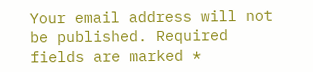Your email address will not be published. Required fields are marked *